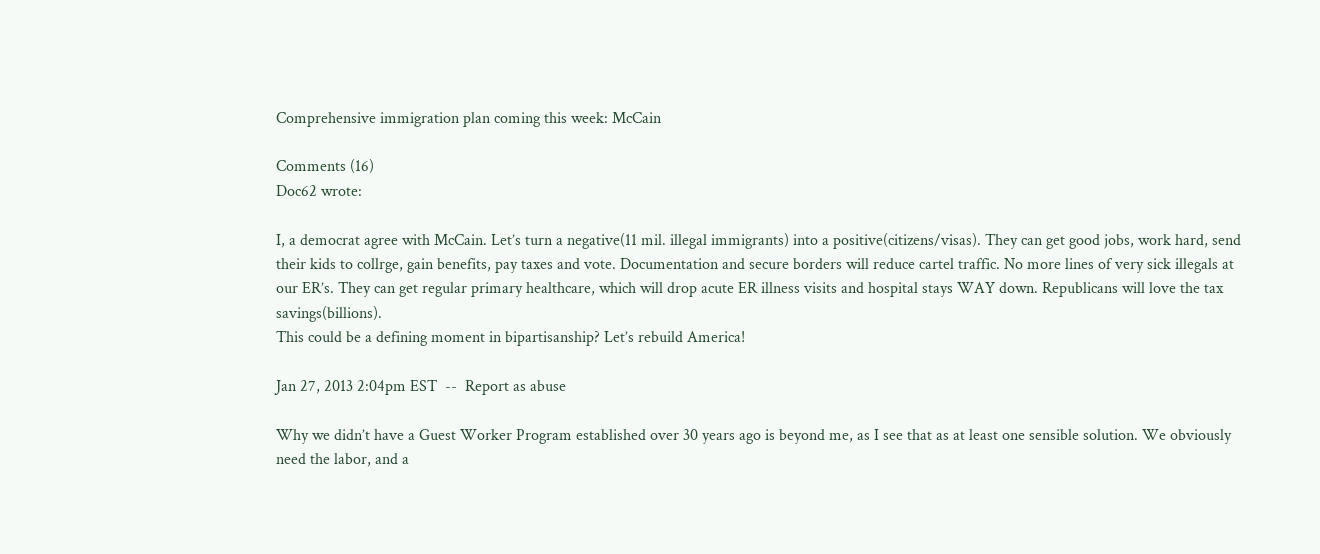Comprehensive immigration plan coming this week: McCain

Comments (16)
Doc62 wrote:

I, a democrat agree with McCain. Let’s turn a negative(11 mil. illegal immigrants) into a positive(citizens/visas). They can get good jobs, work hard, send their kids to collrge, gain benefits, pay taxes and vote. Documentation and secure borders will reduce cartel traffic. No more lines of very sick illegals at our ER’s. They can get regular primary healthcare, which will drop acute ER illness visits and hospital stays WAY down. Republicans will love the tax savings(billions).
This could be a defining moment in bipartisanship? Let’s rebuild America!

Jan 27, 2013 2:04pm EST  --  Report as abuse

Why we didn’t have a Guest Worker Program established over 30 years ago is beyond me, as I see that as at least one sensible solution. We obviously need the labor, and a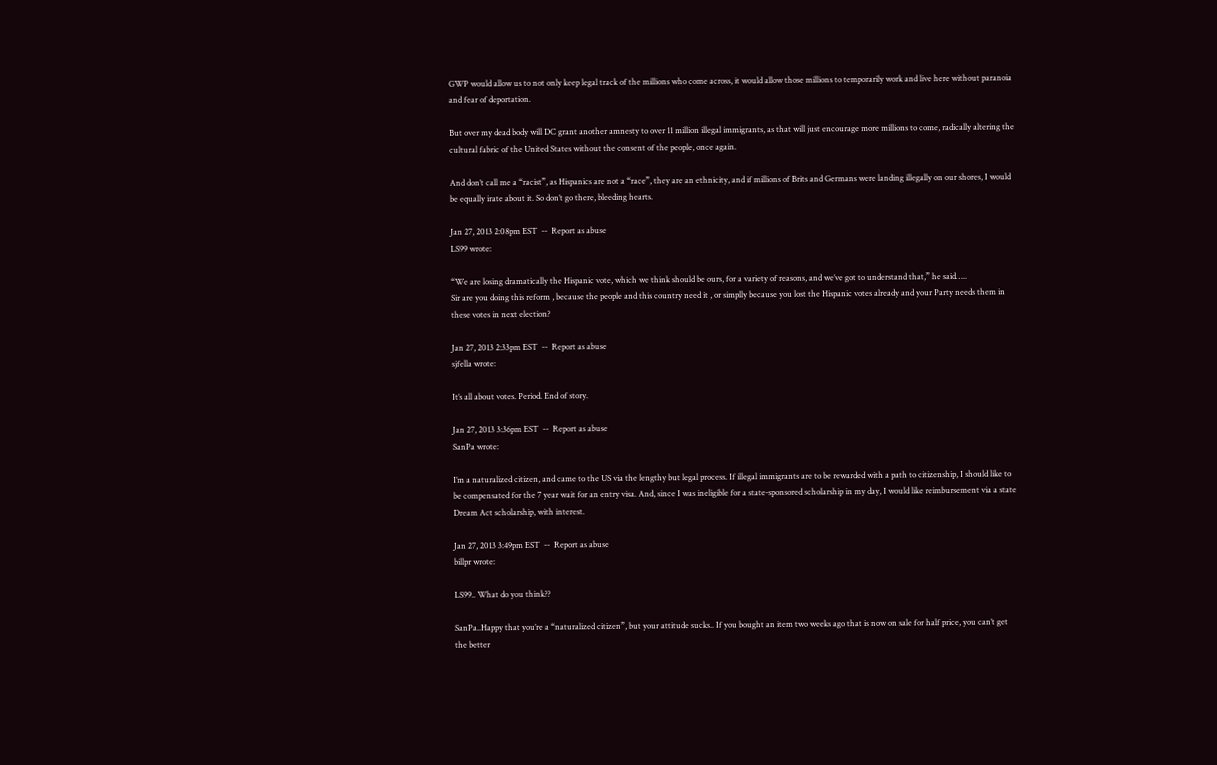GWP would allow us to not only keep legal track of the millions who come across, it would allow those millions to temporarily work and live here without paranoia and fear of deportation.

But over my dead body will DC grant another amnesty to over 11 million illegal immigrants, as that will just encourage more millions to come, radically altering the cultural fabric of the United States without the consent of the people, once again.

And don’t call me a “racist”, as Hispanics are not a “race”, they are an ethnicity, and if millions of Brits and Germans were landing illegally on our shores, I would be equally irate about it. So don’t go there, bleeding hearts.

Jan 27, 2013 2:08pm EST  --  Report as abuse
LS99 wrote:

“We are losing dramatically the Hispanic vote, which we think should be ours, for a variety of reasons, and we’ve got to understand that,” he said…..
Sir are you doing this reform , because the people and this country need it , or simplly because you lost the Hispanic votes already and your Party needs them in these votes in next election?

Jan 27, 2013 2:33pm EST  --  Report as abuse
sjfella wrote:

It’s all about votes. Period. End of story.

Jan 27, 2013 3:36pm EST  --  Report as abuse
SanPa wrote:

I’m a naturalized citizen, and came to the US via the lengthy but legal process. If illegal immigrants are to be rewarded with a path to citizenship, I should like to be compensated for the 7 year wait for an entry visa. And, since I was ineligible for a state-sponsored scholarship in my day, I would like reimbursement via a state Dream Act scholarship, with interest.

Jan 27, 2013 3:49pm EST  --  Report as abuse
billpr wrote:

LS99.. What do you think??

SanPa..Happy that you’re a “naturalized citizen”, but your attitude sucks.. If you bought an item two weeks ago that is now on sale for half price, you can’t get the better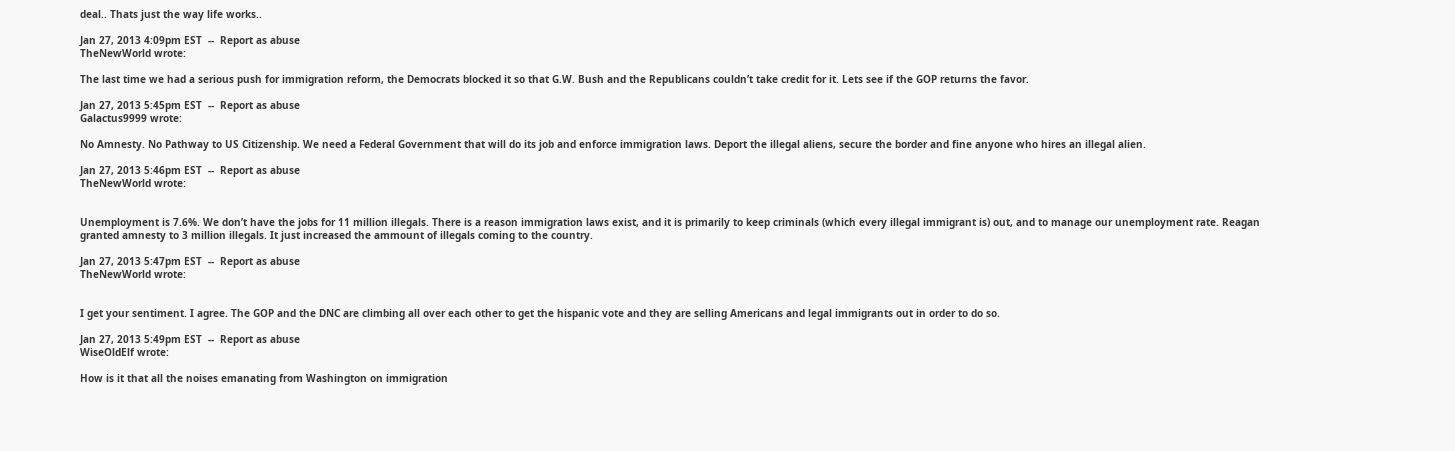deal.. Thats just the way life works..

Jan 27, 2013 4:09pm EST  --  Report as abuse
TheNewWorld wrote:

The last time we had a serious push for immigration reform, the Democrats blocked it so that G.W. Bush and the Republicans couldn’t take credit for it. Lets see if the GOP returns the favor.

Jan 27, 2013 5:45pm EST  --  Report as abuse
Galactus9999 wrote:

No Amnesty. No Pathway to US Citizenship. We need a Federal Government that will do its job and enforce immigration laws. Deport the illegal aliens, secure the border and fine anyone who hires an illegal alien.

Jan 27, 2013 5:46pm EST  --  Report as abuse
TheNewWorld wrote:


Unemployment is 7.6%. We don’t have the jobs for 11 million illegals. There is a reason immigration laws exist, and it is primarily to keep criminals (which every illegal immigrant is) out, and to manage our unemployment rate. Reagan granted amnesty to 3 million illegals. It just increased the ammount of illegals coming to the country.

Jan 27, 2013 5:47pm EST  --  Report as abuse
TheNewWorld wrote:


I get your sentiment. I agree. The GOP and the DNC are climbing all over each other to get the hispanic vote and they are selling Americans and legal immigrants out in order to do so.

Jan 27, 2013 5:49pm EST  --  Report as abuse
WiseOldElf wrote:

How is it that all the noises emanating from Washington on immigration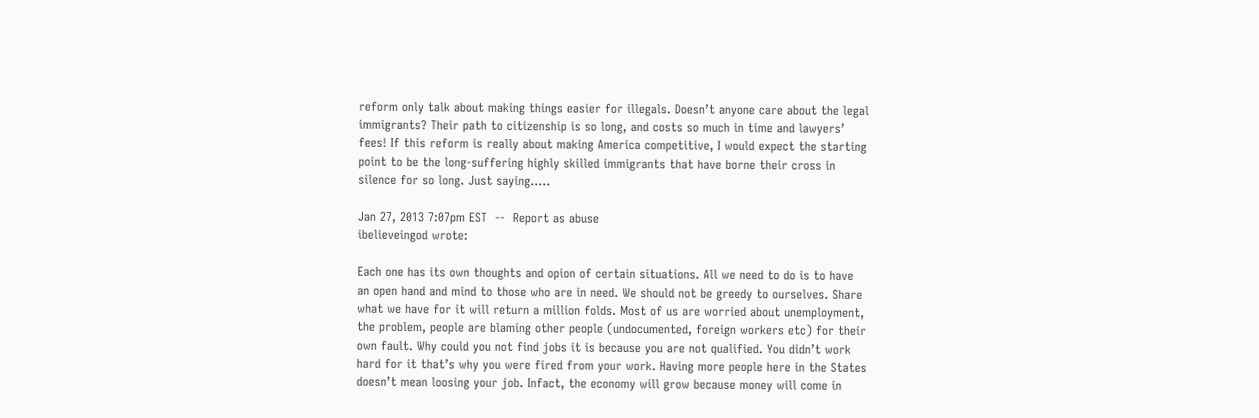reform only talk about making things easier for illegals. Doesn’t anyone care about the legal immigrants? Their path to citizenship is so long, and costs so much in time and lawyers’ fees! If this reform is really about making America competitive, I would expect the starting point to be the long-suffering highly skilled immigrants that have borne their cross in silence for so long. Just saying…..

Jan 27, 2013 7:07pm EST  --  Report as abuse
ibelieveingod wrote:

Each one has its own thoughts and opion of certain situations. All we need to do is to have an open hand and mind to those who are in need. We should not be greedy to ourselves. Share what we have for it will return a million folds. Most of us are worried about unemployment, the problem, people are blaming other people (undocumented, foreign workers etc) for their own fault. Why could you not find jobs it is because you are not qualified. You didn’t work hard for it that’s why you were fired from your work. Having more people here in the States doesn’t mean loosing your job. Infact, the economy will grow because money will come in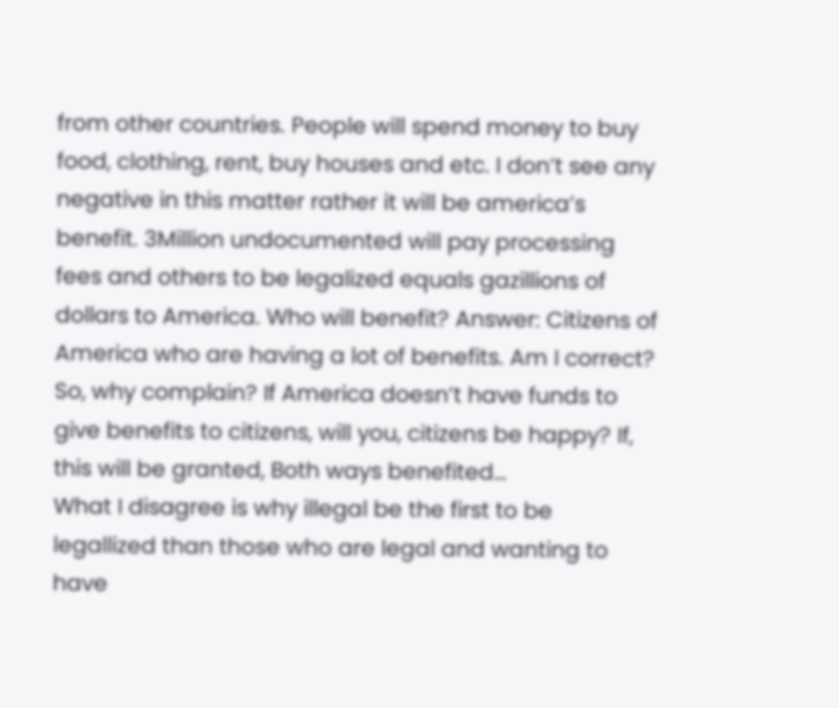from other countries. People will spend money to buy food, clothing, rent, buy houses and etc. I don’t see any negative in this matter rather it will be america’s benefit. 3Million undocumented will pay processing fees and others to be legalized equals gazillions of dollars to America. Who will benefit? Answer: Citizens of America who are having a lot of benefits. Am I correct? So, why complain? If America doesn’t have funds to give benefits to citizens, will you, citizens be happy? If, this will be granted, Both ways benefited…
What I disagree is why illegal be the first to be legallized than those who are legal and wanting to have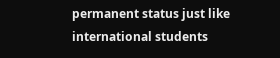permanent status just like international students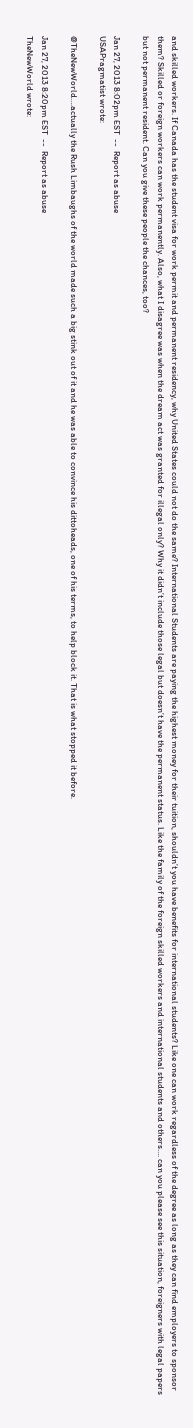and skilled workers. If Canada has the student visa for work permit and permanent residency, why United States could not do the same? International Students are paying the highest money for their tuition, shouldn’t you have benefits for international students? Like one can work regardless of the degree as long as they can find employers to sponsor them? Skilled or foreign workers can work permanently. Also, what I disagree was when the dream act was granted for illegal only? Why it didn’t include those legal but doesn’t have the permanent status. Like the family of the foreign skilled workers and international students and others…. can you please see this situation, foreigners with legal papers but not permanent resident. Can you give these people the chances, too?

Jan 27, 2013 8:02pm EST  --  Report as abuse
USAPragmatist wrote:

@TheNewWorld….actually the Rush Limbaughs of the world made such a big stink out of it and he was able to convince his dittoheads, one of his terms, to help block it. That is what stopped it before.

Jan 27, 2013 8:20pm EST  --  Report as abuse
TheNewWorld wrote: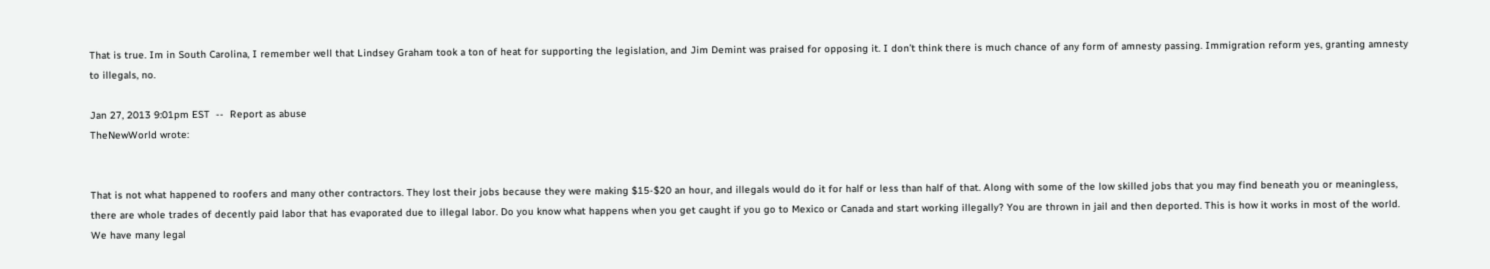That is true. Im in South Carolina, I remember well that Lindsey Graham took a ton of heat for supporting the legislation, and Jim Demint was praised for opposing it. I don’t think there is much chance of any form of amnesty passing. Immigration reform yes, granting amnesty to illegals, no.

Jan 27, 2013 9:01pm EST  --  Report as abuse
TheNewWorld wrote:


That is not what happened to roofers and many other contractors. They lost their jobs because they were making $15-$20 an hour, and illegals would do it for half or less than half of that. Along with some of the low skilled jobs that you may find beneath you or meaningless, there are whole trades of decently paid labor that has evaporated due to illegal labor. Do you know what happens when you get caught if you go to Mexico or Canada and start working illegally? You are thrown in jail and then deported. This is how it works in most of the world. We have many legal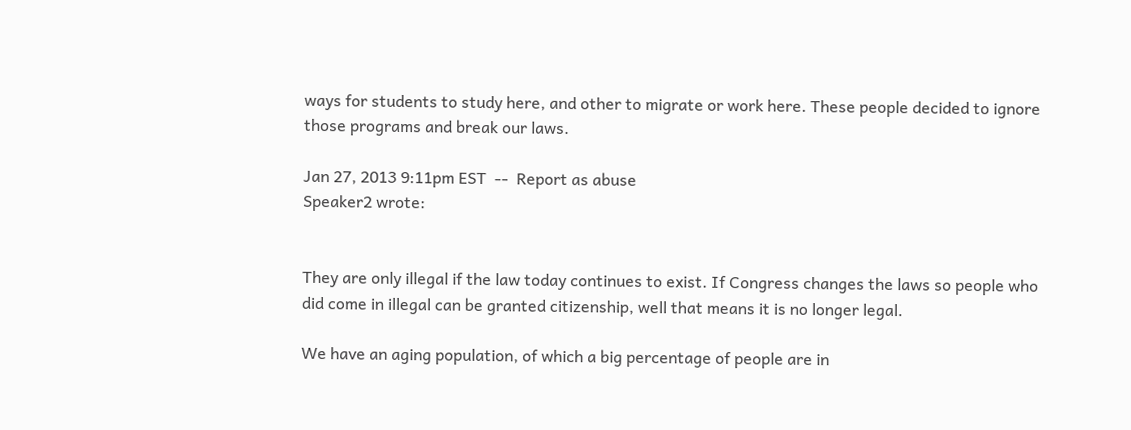ways for students to study here, and other to migrate or work here. These people decided to ignore those programs and break our laws.

Jan 27, 2013 9:11pm EST  --  Report as abuse
Speaker2 wrote:


They are only illegal if the law today continues to exist. If Congress changes the laws so people who did come in illegal can be granted citizenship, well that means it is no longer legal.

We have an aging population, of which a big percentage of people are in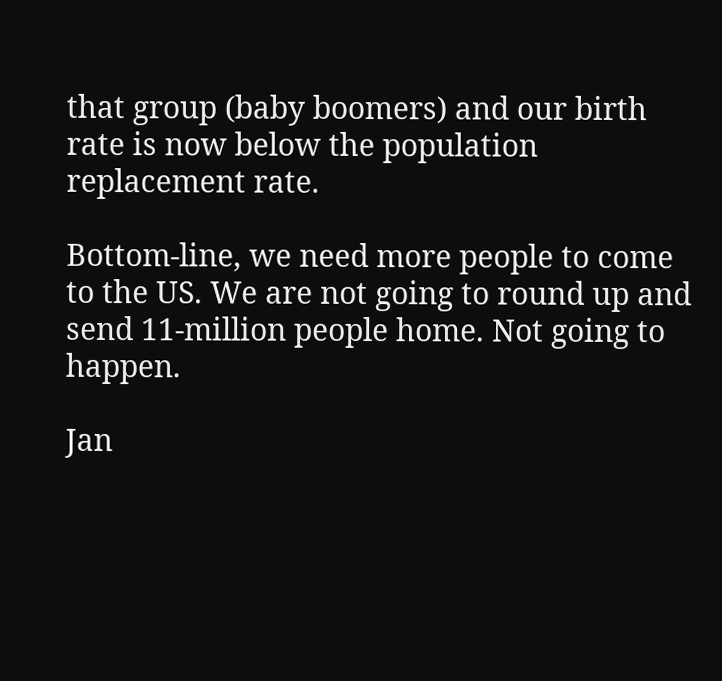that group (baby boomers) and our birth rate is now below the population replacement rate.

Bottom-line, we need more people to come to the US. We are not going to round up and send 11-million people home. Not going to happen.

Jan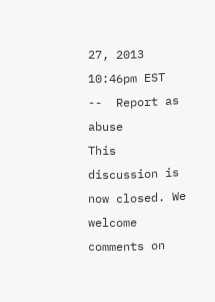27, 2013 10:46pm EST  --  Report as abuse
This discussion is now closed. We welcome comments on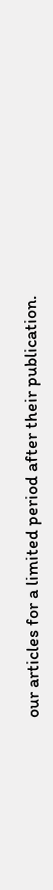our articles for a limited period after their publication.